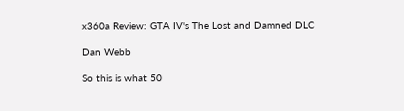x360a Review: GTA IV's The Lost and Damned DLC

Dan Webb

So this is what 50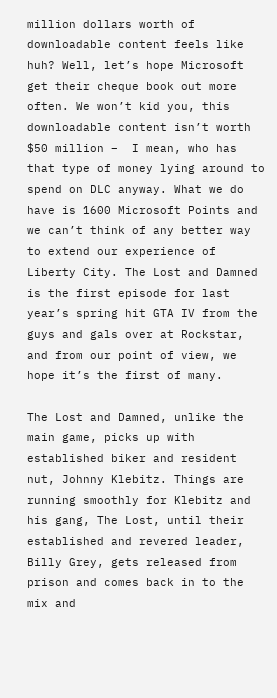million dollars worth of downloadable content feels like huh? Well, let’s hope Microsoft get their cheque book out more often. We won’t kid you, this downloadable content isn’t worth $50 million –  I mean, who has that type of money lying around to spend on DLC anyway. What we do have is 1600 Microsoft Points and we can’t think of any better way to extend our experience of Liberty City. The Lost and Damned is the first episode for last year’s spring hit GTA IV from the guys and gals over at Rockstar, and from our point of view, we hope it’s the first of many.

The Lost and Damned, unlike the main game, picks up with established biker and resident nut, Johnny Klebitz. Things are running smoothly for Klebitz and his gang, The Lost, until their established and revered leader, Billy Grey, gets released from prison and comes back in to the mix and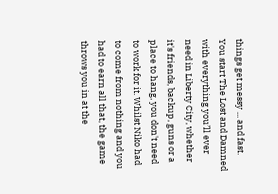things get messy ... and fast. You start The Lost and Damned with everything you’ll ever need in Liberty City, whether it's friends, backup, guns or a place to hang, you don't need to work for it. Whilst Niko had to come from nothing and you had to earn all that, the game throws you in at the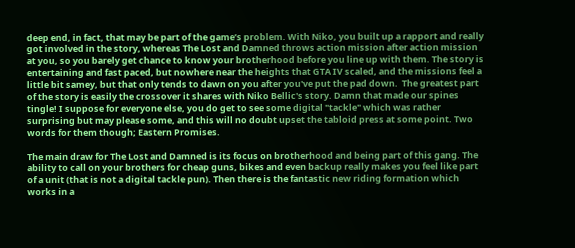deep end, in fact, that may be part of the game’s problem. With Niko, you built up a rapport and really got involved in the story, whereas The Lost and Damned throws action mission after action mission at you, so you barely get chance to know your brotherhood before you line up with them. The story is entertaining and fast paced, but nowhere near the heights that GTA IV scaled, and the missions feel a little bit samey, but that only tends to dawn on you after you've put the pad down.  The greatest part of the story is easily the crossover it shares with Niko Bellic's story. Damn that made our spines tingle! I suppose for everyone else, you do get to see some digital "tackle" which was rather surprising but may please some, and this will no doubt upset the tabloid press at some point. Two words for them though; Eastern Promises.

The main draw for The Lost and Damned is its focus on brotherhood and being part of this gang. The ability to call on your brothers for cheap guns, bikes and even backup really makes you feel like part of a unit (that is not a digital tackle pun). Then there is the fantastic new riding formation which works in a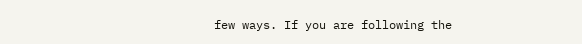few ways. If you are following the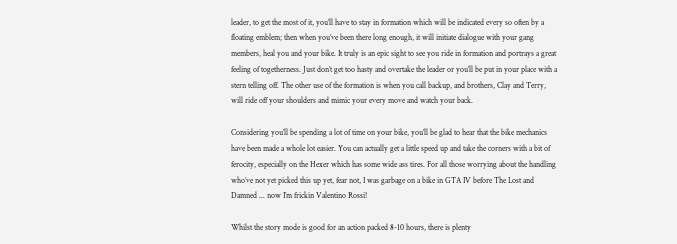leader, to get the most of it, you’ll have to stay in formation which will be indicated every so often by a floating emblem; then when you’ve been there long enough, it will initiate dialogue with your gang members, heal you and your bike. It truly is an epic sight to see you ride in formation and portrays a great feeling of togetherness. Just don’t get too hasty and overtake the leader or you’ll be put in your place with a stern telling off. The other use of the formation is when you call backup, and brothers, Clay and Terry, will ride off your shoulders and mimic your every move and watch your back.

Considering you’ll be spending a lot of time on your bike, you’ll be glad to hear that the bike mechanics have been made a whole lot easier. You can actually get a little speed up and take the corners with a bit of ferocity, especially on the Hexer which has some wide ass tires. For all those worrying about the handling who’ve not yet picked this up yet, fear not, I was garbage on a bike in GTA IV before The Lost and Damned ... now I’m frickin Valentino Rossi!

Whilst the story mode is good for an action packed 8-10 hours, there is plenty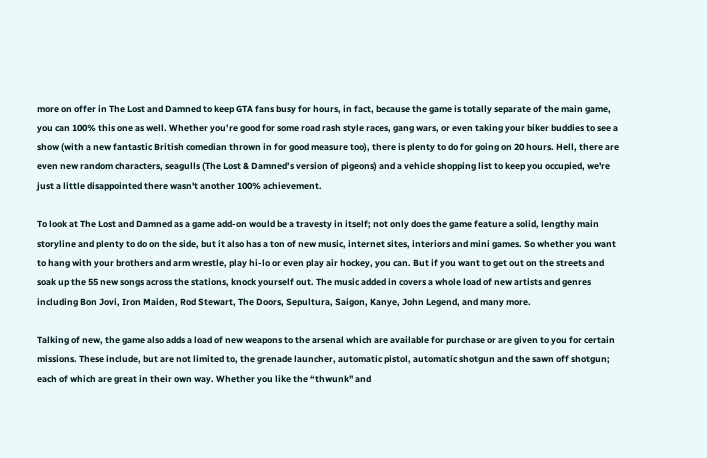more on offer in The Lost and Damned to keep GTA fans busy for hours, in fact, because the game is totally separate of the main game, you can 100% this one as well. Whether you’re good for some road rash style races, gang wars, or even taking your biker buddies to see a show (with a new fantastic British comedian thrown in for good measure too), there is plenty to do for going on 20 hours. Hell, there are even new random characters, seagulls (The Lost & Damned’s version of pigeons) and a vehicle shopping list to keep you occupied, we're just a little disappointed there wasn't another 100% achievement.

To look at The Lost and Damned as a game add-on would be a travesty in itself; not only does the game feature a solid, lengthy main storyline and plenty to do on the side, but it also has a ton of new music, internet sites, interiors and mini games. So whether you want to hang with your brothers and arm wrestle, play hi-lo or even play air hockey, you can. But if you want to get out on the streets and soak up the 55 new songs across the stations, knock yourself out. The music added in covers a whole load of new artists and genres including Bon Jovi, Iron Maiden, Rod Stewart, The Doors, Sepultura, Saigon, Kanye, John Legend, and many more.

Talking of new, the game also adds a load of new weapons to the arsenal which are available for purchase or are given to you for certain missions. These include, but are not limited to, the grenade launcher, automatic pistol, automatic shotgun and the sawn off shotgun; each of which are great in their own way. Whether you like the “thwunk" and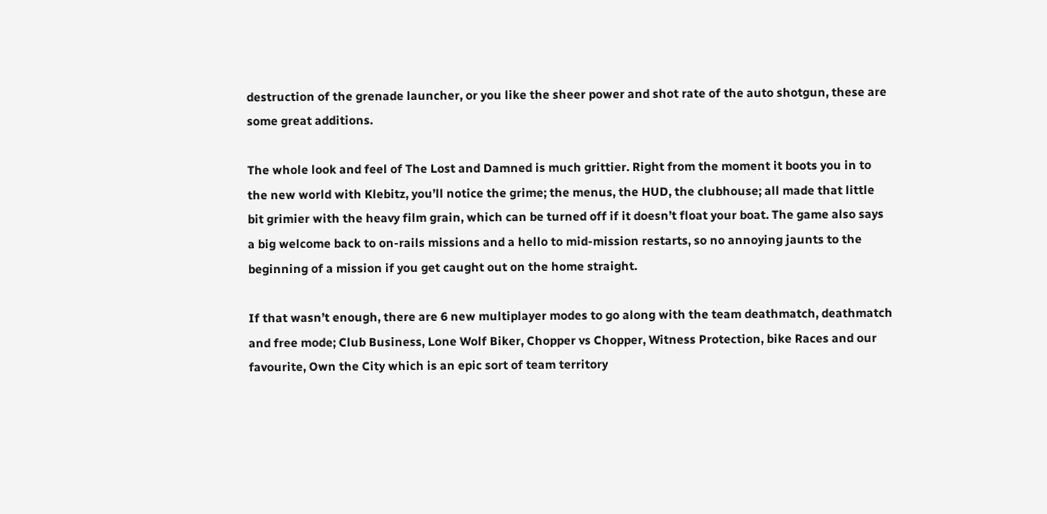destruction of the grenade launcher, or you like the sheer power and shot rate of the auto shotgun, these are some great additions.

The whole look and feel of The Lost and Damned is much grittier. Right from the moment it boots you in to the new world with Klebitz, you’ll notice the grime; the menus, the HUD, the clubhouse; all made that little bit grimier with the heavy film grain, which can be turned off if it doesn’t float your boat. The game also says a big welcome back to on-rails missions and a hello to mid-mission restarts, so no annoying jaunts to the beginning of a mission if you get caught out on the home straight.

If that wasn’t enough, there are 6 new multiplayer modes to go along with the team deathmatch, deathmatch and free mode; Club Business, Lone Wolf Biker, Chopper vs Chopper, Witness Protection, bike Races and our favourite, Own the City which is an epic sort of team territory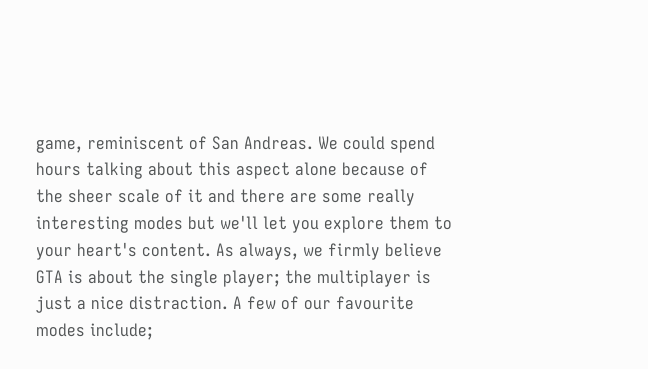game, reminiscent of San Andreas. We could spend hours talking about this aspect alone because of the sheer scale of it and there are some really interesting modes but we'll let you explore them to your heart's content. As always, we firmly believe GTA is about the single player; the multiplayer is just a nice distraction. A few of our favourite modes include;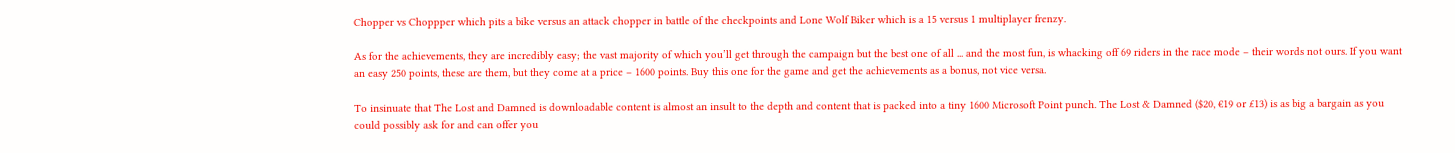Chopper vs Choppper which pits a bike versus an attack chopper in battle of the checkpoints and Lone Wolf Biker which is a 15 versus 1 multiplayer frenzy.

As for the achievements, they are incredibly easy; the vast majority of which you’ll get through the campaign but the best one of all ... and the most fun, is whacking off 69 riders in the race mode – their words not ours. If you want an easy 250 points, these are them, but they come at a price – 1600 points. Buy this one for the game and get the achievements as a bonus, not vice versa.

To insinuate that The Lost and Damned is downloadable content is almost an insult to the depth and content that is packed into a tiny 1600 Microsoft Point punch. The Lost & Damned ($20, €19 or £13) is as big a bargain as you could possibly ask for and can offer you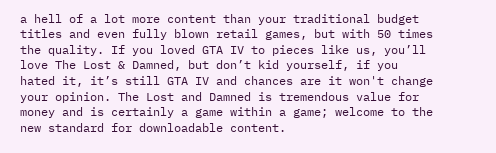a hell of a lot more content than your traditional budget titles and even fully blown retail games, but with 50 times the quality. If you loved GTA IV to pieces like us, you’ll love The Lost & Damned, but don’t kid yourself, if you hated it, it’s still GTA IV and chances are it won't change your opinion. The Lost and Damned is tremendous value for money and is certainly a game within a game; welcome to the new standard for downloadable content.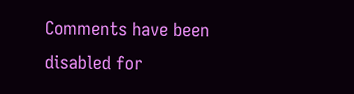Comments have been disabled for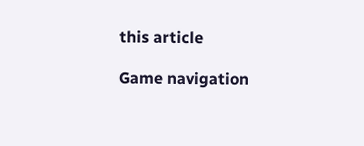this article

Game navigation